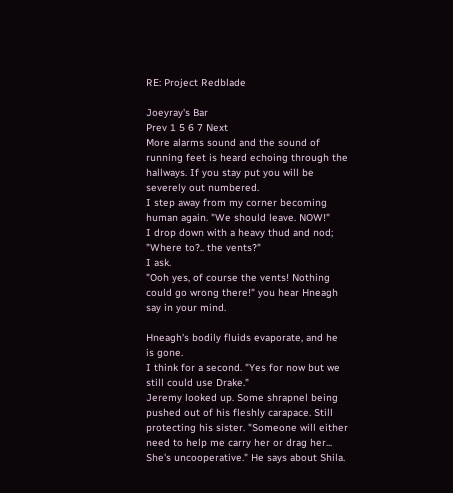RE: Project Redblade

Joeyray's Bar
Prev 1 5 6 7 Next
More alarms sound and the sound of running feet is heard echoing through the hallways. If you stay put you will be severely out numbered.
I step away from my corner becoming human again. "We should leave. NOW!"
I drop down with a heavy thud and nod;
"Where to?.. the vents?"
I ask.
"Ooh yes, of course the vents! Nothing could go wrong there!" you hear Hneagh say in your mind.

Hneagh's bodily fluids evaporate, and he is gone.
I think for a second. "Yes for now but we still could use Drake."
Jeremy looked up. Some shrapnel being pushed out of his fleshly carapace. Still protecting his sister. "Someone will either need to help me carry her or drag her... She's uncooperative." He says about Shila.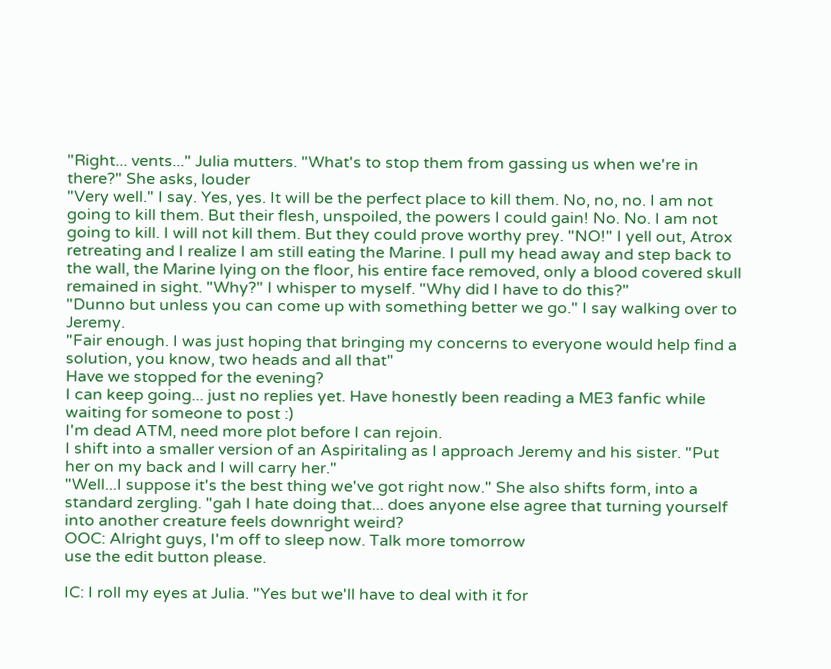"Right... vents..." Julia mutters. "What's to stop them from gassing us when we're in there?" She asks, louder
"Very well." I say. Yes, yes. It will be the perfect place to kill them. No, no, no. I am not going to kill them. But their flesh, unspoiled, the powers I could gain! No. No. I am not going to kill. I will not kill them. But they could prove worthy prey. "NO!" I yell out, Atrox retreating and I realize I am still eating the Marine. I pull my head away and step back to the wall, the Marine lying on the floor, his entire face removed, only a blood covered skull remained in sight. "Why?" I whisper to myself. "Why did I have to do this?"
"Dunno but unless you can come up with something better we go." I say walking over to Jeremy.
"Fair enough. I was just hoping that bringing my concerns to everyone would help find a solution, you know, two heads and all that"
Have we stopped for the evening?
I can keep going... just no replies yet. Have honestly been reading a ME3 fanfic while waiting for someone to post :)
I'm dead ATM, need more plot before I can rejoin.
I shift into a smaller version of an Aspiritaling as I approach Jeremy and his sister. "Put her on my back and I will carry her."
"Well...I suppose it's the best thing we've got right now." She also shifts form, into a standard zergling. "gah I hate doing that... does anyone else agree that turning yourself into another creature feels downright weird?
OOC: Alright guys, I'm off to sleep now. Talk more tomorrow
use the edit button please.

IC: I roll my eyes at Julia. "Yes but we'll have to deal with it for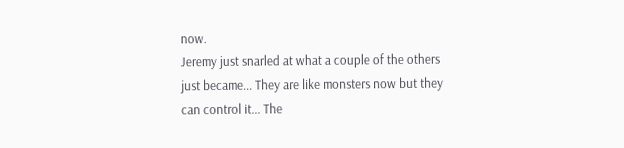now.
Jeremy just snarled at what a couple of the others just became... They are like monsters now but they can control it... The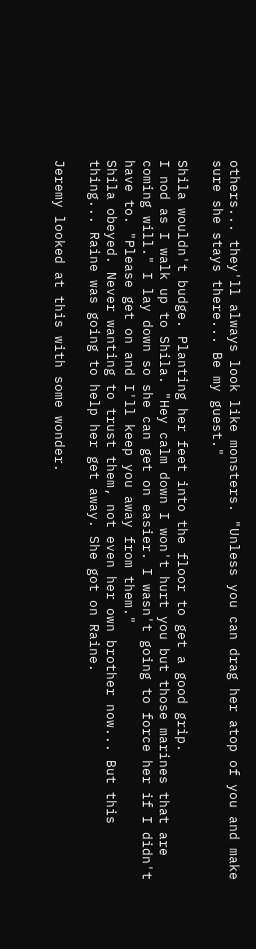others... they'll always look like monsters. "Unless you can drag her atop of you and make sure she stays there... Be my guest."

Shila wouldn't budge. Planting her feet into the floor to get a good grip.
I nod as I walk up to Shila. "Hey calm down I won't hurt you but those marines that are coming will." I lay down so she can get on easier. I wasn't going to force her if I didn't have to. "Please get on and I'll keep you away from them."
Shila obeyed. Never wanting to trust them, not even her own brother now... But this thing... Raine was going to help her get away. She got on Raine.

Jeremy looked at this with some wonder.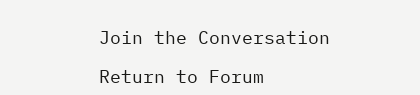Join the Conversation

Return to Forum